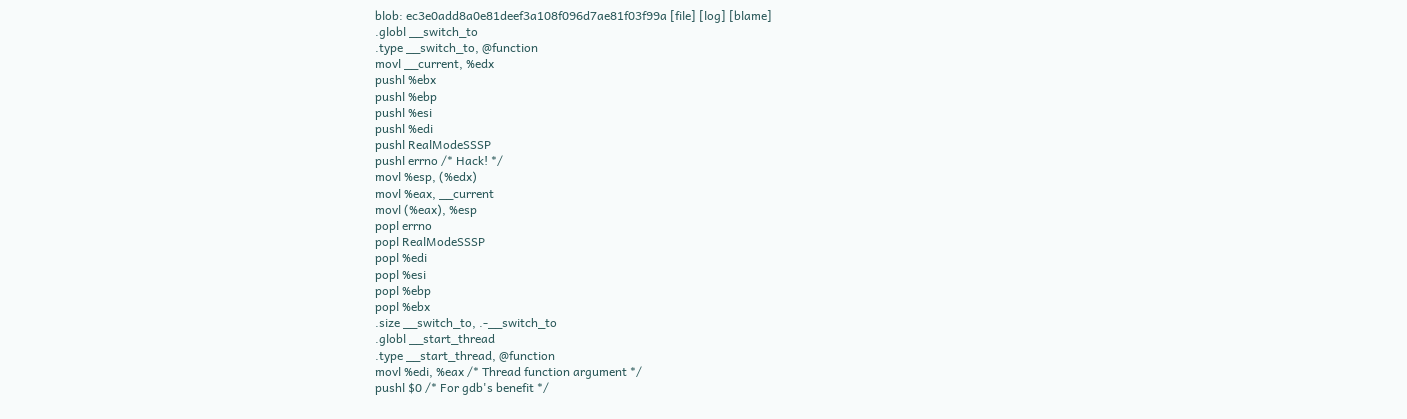blob: ec3e0add8a0e81deef3a108f096d7ae81f03f99a [file] [log] [blame]
.globl __switch_to
.type __switch_to, @function
movl __current, %edx
pushl %ebx
pushl %ebp
pushl %esi
pushl %edi
pushl RealModeSSSP
pushl errno /* Hack! */
movl %esp, (%edx)
movl %eax, __current
movl (%eax), %esp
popl errno
popl RealModeSSSP
popl %edi
popl %esi
popl %ebp
popl %ebx
.size __switch_to, .-__switch_to
.globl __start_thread
.type __start_thread, @function
movl %edi, %eax /* Thread function argument */
pushl $0 /* For gdb's benefit */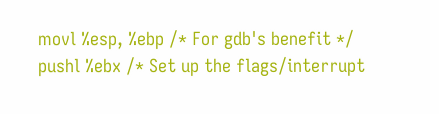movl %esp, %ebp /* For gdb's benefit */
pushl %ebx /* Set up the flags/interrupt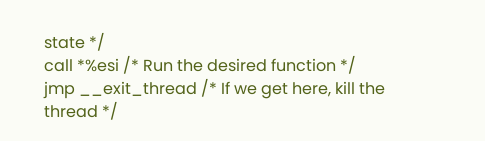state */
call *%esi /* Run the desired function */
jmp __exit_thread /* If we get here, kill the thread */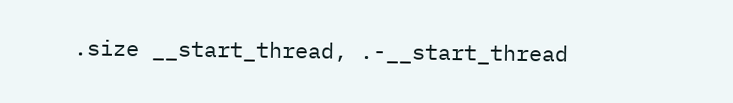.size __start_thread, .-__start_thread